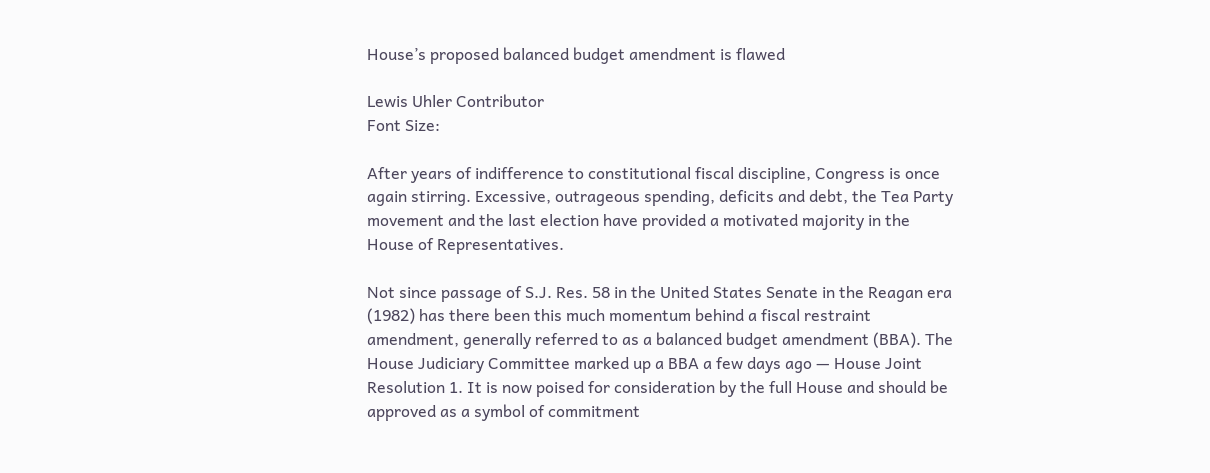House’s proposed balanced budget amendment is flawed

Lewis Uhler Contributor
Font Size:

After years of indifference to constitutional fiscal discipline, Congress is once again stirring. Excessive, outrageous spending, deficits and debt, the Tea Party movement and the last election have provided a motivated majority in the House of Representatives.

Not since passage of S.J. Res. 58 in the United States Senate in the Reagan era (1982) has there been this much momentum behind a fiscal restraint amendment, generally referred to as a balanced budget amendment (BBA). The House Judiciary Committee marked up a BBA a few days ago — House Joint Resolution 1. It is now poised for consideration by the full House and should be approved as a symbol of commitment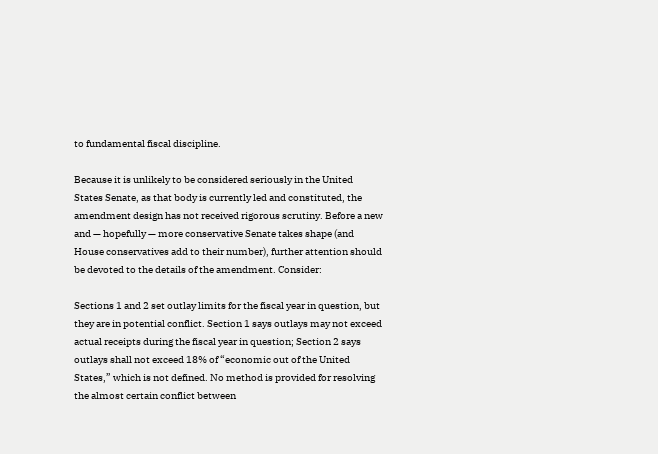to fundamental fiscal discipline.

Because it is unlikely to be considered seriously in the United States Senate, as that body is currently led and constituted, the amendment design has not received rigorous scrutiny. Before a new and — hopefully — more conservative Senate takes shape (and House conservatives add to their number), further attention should be devoted to the details of the amendment. Consider:

Sections 1 and 2 set outlay limits for the fiscal year in question, but they are in potential conflict. Section 1 says outlays may not exceed actual receipts during the fiscal year in question; Section 2 says outlays shall not exceed 18% of “economic out of the United States,” which is not defined. No method is provided for resolving the almost certain conflict between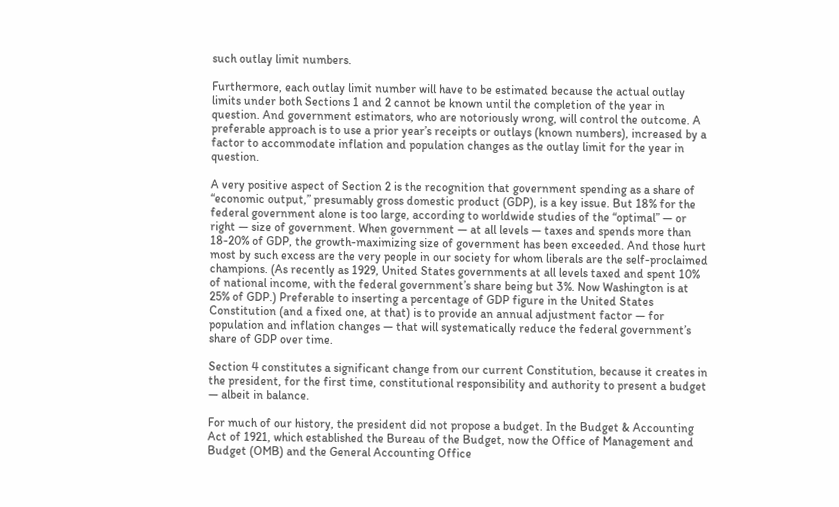such outlay limit numbers.

Furthermore, each outlay limit number will have to be estimated because the actual outlay limits under both Sections 1 and 2 cannot be known until the completion of the year in question. And government estimators, who are notoriously wrong, will control the outcome. A preferable approach is to use a prior year’s receipts or outlays (known numbers), increased by a factor to accommodate inflation and population changes as the outlay limit for the year in question.

A very positive aspect of Section 2 is the recognition that government spending as a share of “economic output,” presumably gross domestic product (GDP), is a key issue. But 18% for the federal government alone is too large, according to worldwide studies of the “optimal” — or right — size of government. When government — at all levels — taxes and spends more than 18-20% of GDP, the growth-maximizing size of government has been exceeded. And those hurt most by such excess are the very people in our society for whom liberals are the self-proclaimed champions. (As recently as 1929, United States governments at all levels taxed and spent 10% of national income, with the federal government’s share being but 3%. Now Washington is at 25% of GDP.) Preferable to inserting a percentage of GDP figure in the United States Constitution (and a fixed one, at that) is to provide an annual adjustment factor — for population and inflation changes — that will systematically reduce the federal government’s share of GDP over time.

Section 4 constitutes a significant change from our current Constitution, because it creates in the president, for the first time, constitutional responsibility and authority to present a budget — albeit in balance.

For much of our history, the president did not propose a budget. In the Budget & Accounting Act of 1921, which established the Bureau of the Budget, now the Office of Management and Budget (OMB) and the General Accounting Office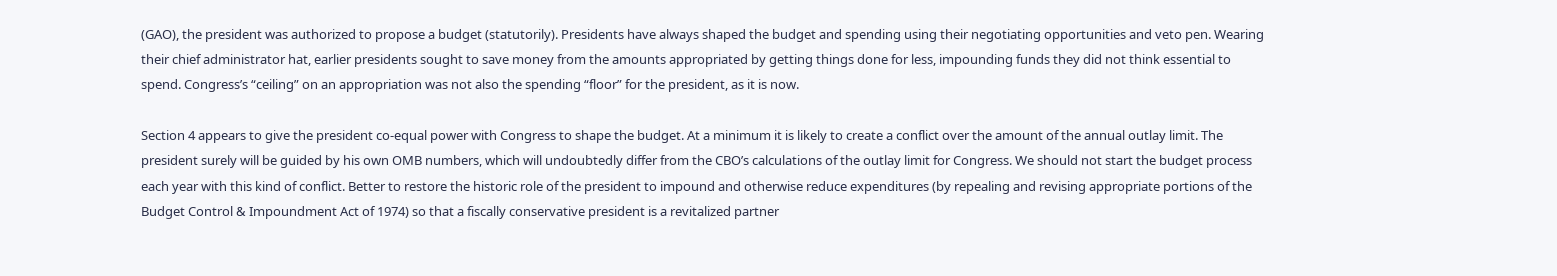(GAO), the president was authorized to propose a budget (statutorily). Presidents have always shaped the budget and spending using their negotiating opportunities and veto pen. Wearing their chief administrator hat, earlier presidents sought to save money from the amounts appropriated by getting things done for less, impounding funds they did not think essential to spend. Congress’s “ceiling” on an appropriation was not also the spending “floor” for the president, as it is now.

Section 4 appears to give the president co-equal power with Congress to shape the budget. At a minimum it is likely to create a conflict over the amount of the annual outlay limit. The president surely will be guided by his own OMB numbers, which will undoubtedly differ from the CBO’s calculations of the outlay limit for Congress. We should not start the budget process each year with this kind of conflict. Better to restore the historic role of the president to impound and otherwise reduce expenditures (by repealing and revising appropriate portions of the Budget Control & Impoundment Act of 1974) so that a fiscally conservative president is a revitalized partner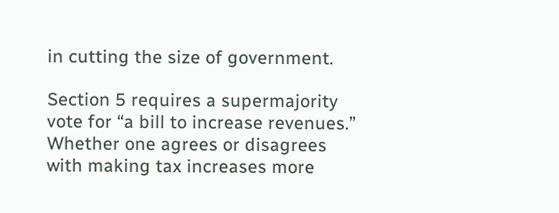in cutting the size of government.

Section 5 requires a supermajority vote for “a bill to increase revenues.” Whether one agrees or disagrees with making tax increases more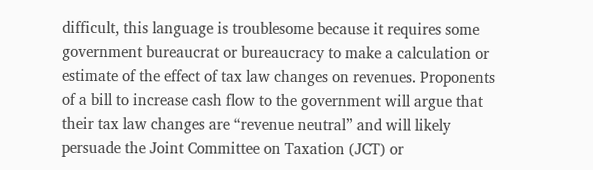difficult, this language is troublesome because it requires some government bureaucrat or bureaucracy to make a calculation or estimate of the effect of tax law changes on revenues. Proponents of a bill to increase cash flow to the government will argue that their tax law changes are “revenue neutral” and will likely persuade the Joint Committee on Taxation (JCT) or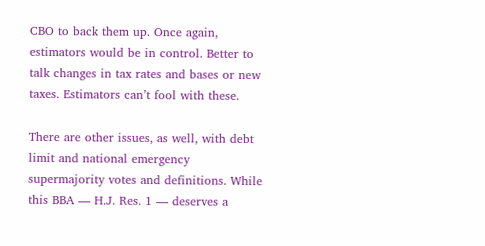CBO to back them up. Once again, estimators would be in control. Better to talk changes in tax rates and bases or new taxes. Estimators can’t fool with these.

There are other issues, as well, with debt limit and national emergency supermajority votes and definitions. While this BBA — H.J. Res. 1 — deserves a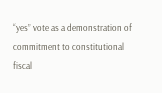“yes” vote as a demonstration of commitment to constitutional fiscal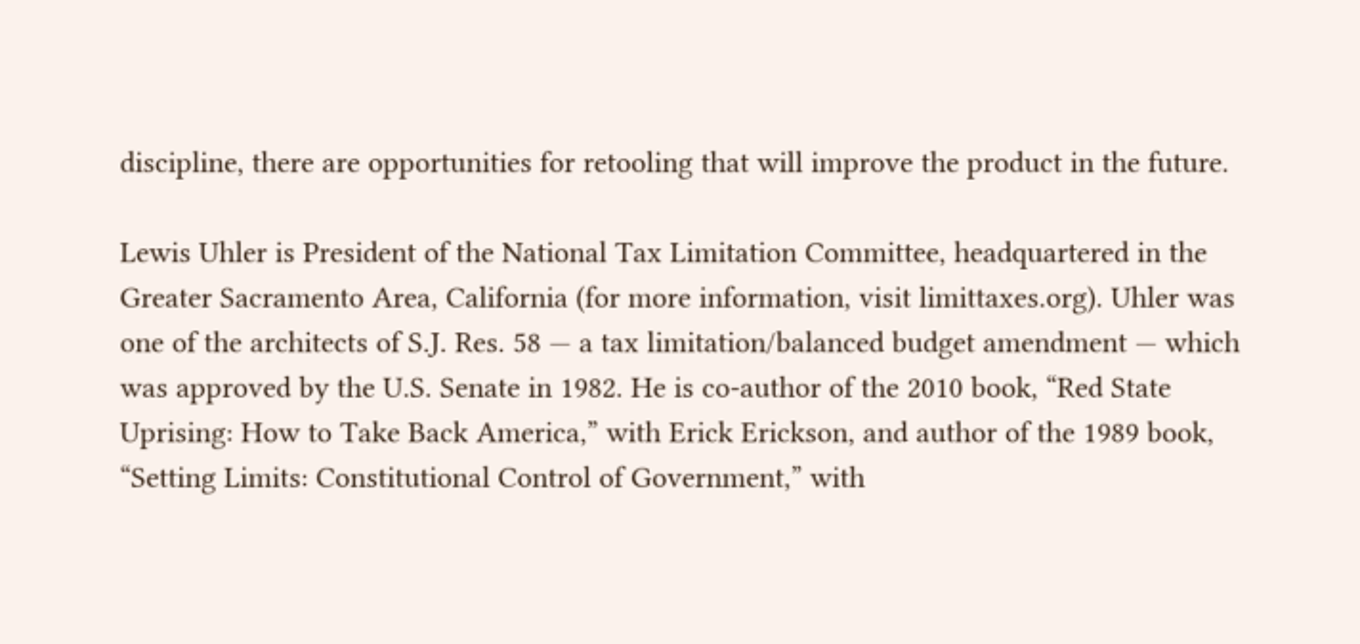discipline, there are opportunities for retooling that will improve the product in the future.

Lewis Uhler is President of the National Tax Limitation Committee, headquartered in the Greater Sacramento Area, California (for more information, visit limittaxes.org). Uhler was one of the architects of S.J. Res. 58 — a tax limitation/balanced budget amendment — which was approved by the U.S. Senate in 1982. He is co-author of the 2010 book, “Red State Uprising: How to Take Back America,” with Erick Erickson, and author of the 1989 book, “Setting Limits: Constitutional Control of Government,” with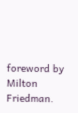foreword by Milton Friedman.